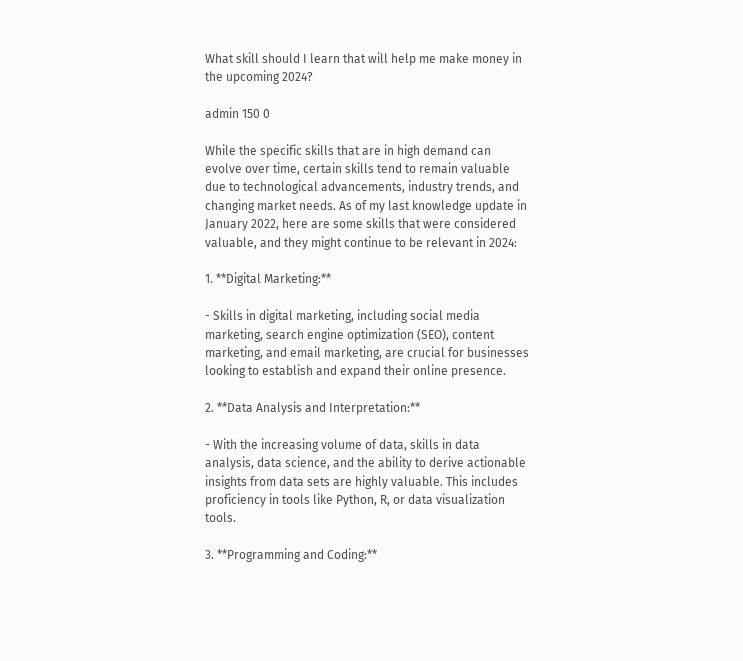What skill should I learn that will help me make money in the upcoming 2024?

admin 150 0

While the specific skills that are in high demand can evolve over time, certain skills tend to remain valuable due to technological advancements, industry trends, and changing market needs. As of my last knowledge update in January 2022, here are some skills that were considered valuable, and they might continue to be relevant in 2024:

1. **Digital Marketing:**

- Skills in digital marketing, including social media marketing, search engine optimization (SEO), content marketing, and email marketing, are crucial for businesses looking to establish and expand their online presence.

2. **Data Analysis and Interpretation:**

- With the increasing volume of data, skills in data analysis, data science, and the ability to derive actionable insights from data sets are highly valuable. This includes proficiency in tools like Python, R, or data visualization tools.

3. **Programming and Coding:**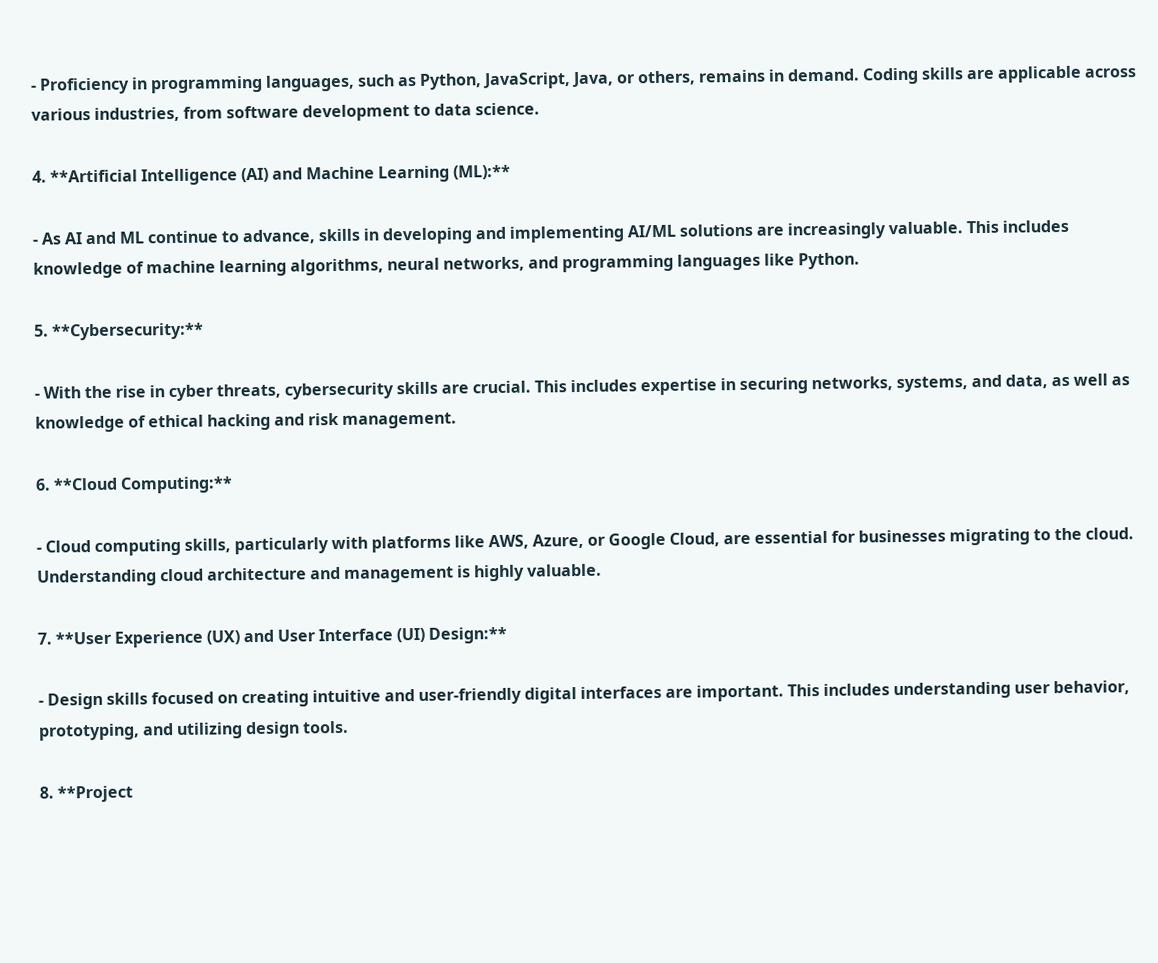- Proficiency in programming languages, such as Python, JavaScript, Java, or others, remains in demand. Coding skills are applicable across various industries, from software development to data science.

4. **Artificial Intelligence (AI) and Machine Learning (ML):**

- As AI and ML continue to advance, skills in developing and implementing AI/ML solutions are increasingly valuable. This includes knowledge of machine learning algorithms, neural networks, and programming languages like Python.

5. **Cybersecurity:**

- With the rise in cyber threats, cybersecurity skills are crucial. This includes expertise in securing networks, systems, and data, as well as knowledge of ethical hacking and risk management.

6. **Cloud Computing:**

- Cloud computing skills, particularly with platforms like AWS, Azure, or Google Cloud, are essential for businesses migrating to the cloud. Understanding cloud architecture and management is highly valuable.

7. **User Experience (UX) and User Interface (UI) Design:**

- Design skills focused on creating intuitive and user-friendly digital interfaces are important. This includes understanding user behavior, prototyping, and utilizing design tools.

8. **Project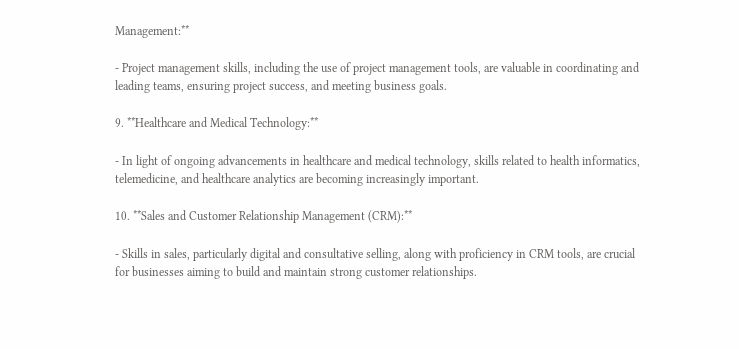Management:**

- Project management skills, including the use of project management tools, are valuable in coordinating and leading teams, ensuring project success, and meeting business goals.

9. **Healthcare and Medical Technology:**

- In light of ongoing advancements in healthcare and medical technology, skills related to health informatics, telemedicine, and healthcare analytics are becoming increasingly important.

10. **Sales and Customer Relationship Management (CRM):**

- Skills in sales, particularly digital and consultative selling, along with proficiency in CRM tools, are crucial for businesses aiming to build and maintain strong customer relationships.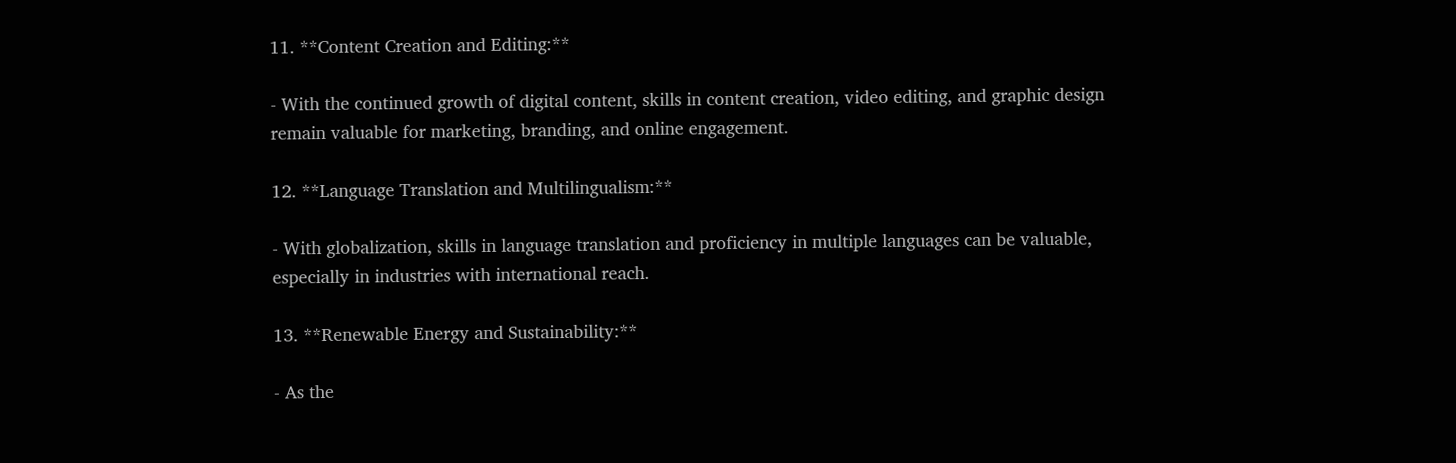11. **Content Creation and Editing:**

- With the continued growth of digital content, skills in content creation, video editing, and graphic design remain valuable for marketing, branding, and online engagement.

12. **Language Translation and Multilingualism:**

- With globalization, skills in language translation and proficiency in multiple languages can be valuable, especially in industries with international reach.

13. **Renewable Energy and Sustainability:**

- As the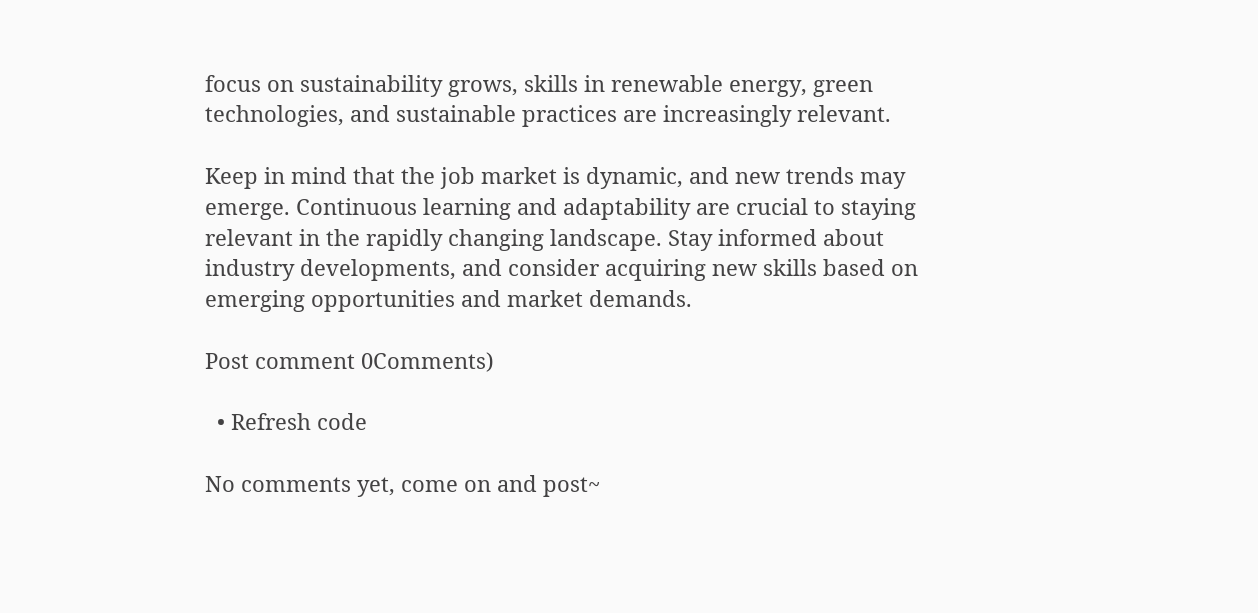focus on sustainability grows, skills in renewable energy, green technologies, and sustainable practices are increasingly relevant.

Keep in mind that the job market is dynamic, and new trends may emerge. Continuous learning and adaptability are crucial to staying relevant in the rapidly changing landscape. Stay informed about industry developments, and consider acquiring new skills based on emerging opportunities and market demands.

Post comment 0Comments)

  • Refresh code

No comments yet, come on and post~